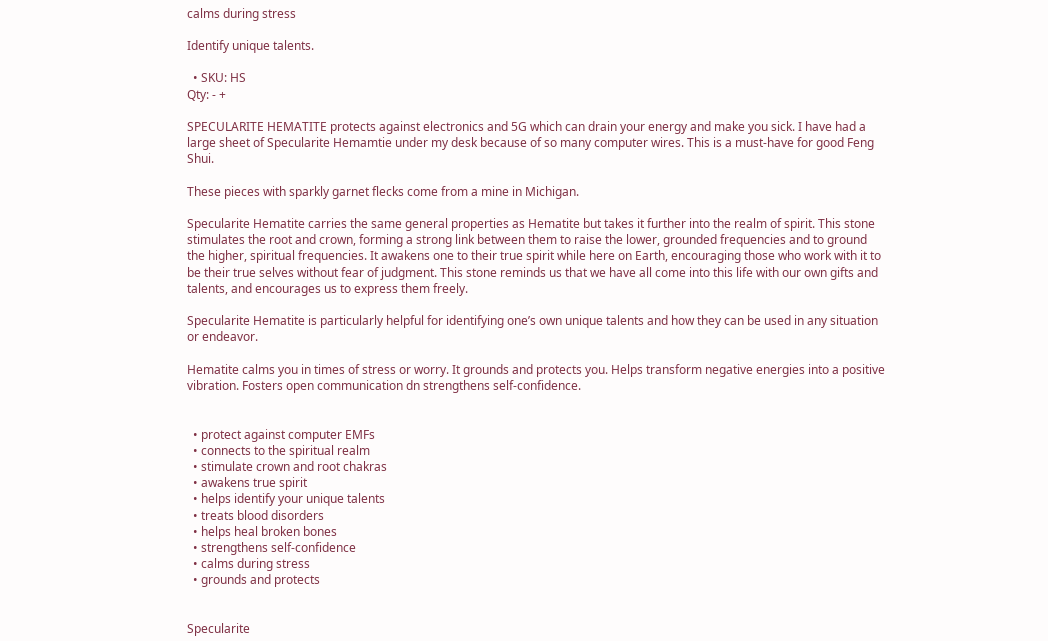calms during stress

Identify unique talents.

  • SKU: HS
Qty: - +

SPECULARITE HEMATITE protects against electronics and 5G which can drain your energy and make you sick. I have had a large sheet of Specularite Hemamtie under my desk because of so many computer wires. This is a must-have for good Feng Shui.

These pieces with sparkly garnet flecks come from a mine in Michigan.

Specularite Hematite carries the same general properties as Hematite but takes it further into the realm of spirit. This stone stimulates the root and crown, forming a strong link between them to raise the lower, grounded frequencies and to ground the higher, spiritual frequencies. It awakens one to their true spirit while here on Earth, encouraging those who work with it to be their true selves without fear of judgment. This stone reminds us that we have all come into this life with our own gifts and talents, and encourages us to express them freely.

Specularite Hematite is particularly helpful for identifying one’s own unique talents and how they can be used in any situation or endeavor.

Hematite calms you in times of stress or worry. It grounds and protects you. Helps transform negative energies into a positive vibration. Fosters open communication dn strengthens self-confidence.


  • protect against computer EMFs
  • connects to the spiritual realm
  • stimulate crown and root chakras
  • awakens true spirit
  • helps identify your unique talents
  • treats blood disorders
  • helps heal broken bones
  • strengthens self-confidence
  • calms during stress
  • grounds and protects


Specularite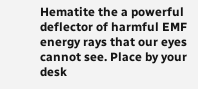Hematite the a powerful deflector of harmful EMF energy rays that our eyes cannot see. Place by your desk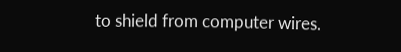to shield from computer wires.